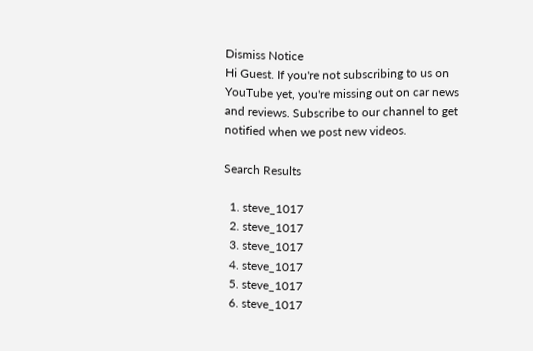Dismiss Notice
Hi Guest. If you're not subscribing to us on YouTube yet, you're missing out on car news and reviews. Subscribe to our channel to get notified when we post new videos.

Search Results

  1. steve_1017
  2. steve_1017
  3. steve_1017
  4. steve_1017
  5. steve_1017
  6. steve_1017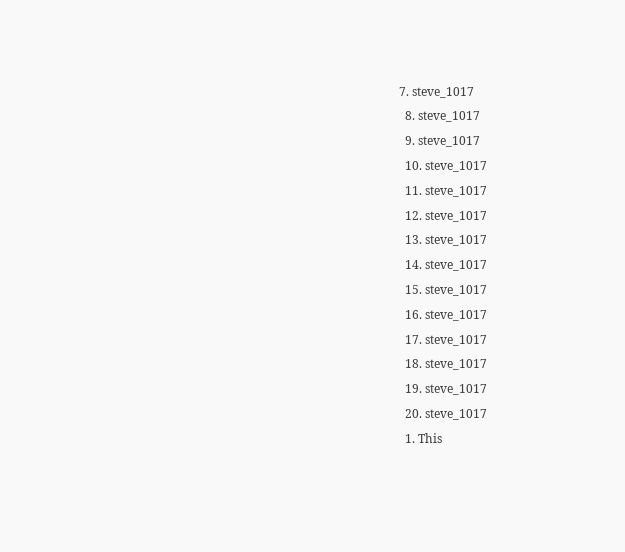7. steve_1017
  8. steve_1017
  9. steve_1017
  10. steve_1017
  11. steve_1017
  12. steve_1017
  13. steve_1017
  14. steve_1017
  15. steve_1017
  16. steve_1017
  17. steve_1017
  18. steve_1017
  19. steve_1017
  20. steve_1017
  1. This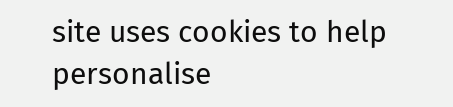site uses cookies to help personalise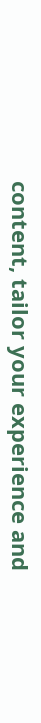content, tailor your experience and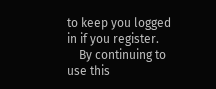to keep you logged in if you register.
    By continuing to use this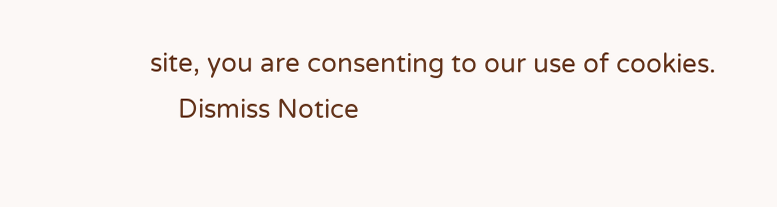site, you are consenting to our use of cookies.
    Dismiss Notice